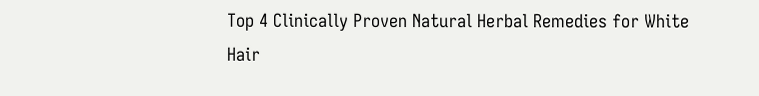Top 4 Clinically Proven Natural Herbal Remedies for White Hair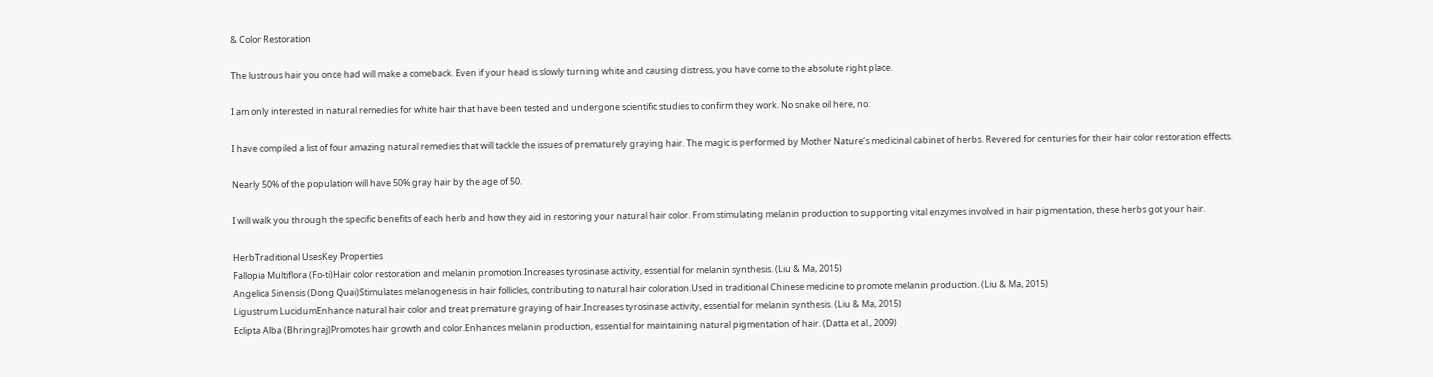& Color Restoration

The lustrous hair you once had will make a comeback. Even if your head is slowly turning white and causing distress, you have come to the absolute right place.

I am only interested in natural remedies for white hair that have been tested and undergone scientific studies to confirm they work. No snake oil here, no.

I have compiled a list of four amazing natural remedies that will tackle the issues of prematurely graying hair. The magic is performed by Mother Nature’s medicinal cabinet of herbs. Revered for centuries for their hair color restoration effects.

Nearly 50% of the population will have 50% gray hair by the age of 50.

I will walk you through the specific benefits of each herb and how they aid in restoring your natural hair color. From stimulating melanin production to supporting vital enzymes involved in hair pigmentation, these herbs got your hair.

HerbTraditional UsesKey Properties
Fallopia Multiflora (Fo-ti)Hair color restoration and melanin promotion.Increases tyrosinase activity, essential for melanin synthesis. (Liu & Ma, 2015)
Angelica Sinensis (Dong Quai)Stimulates melanogenesis in hair follicles, contributing to natural hair coloration.Used in traditional Chinese medicine to promote melanin production. (Liu & Ma, 2015)
Ligustrum LucidumEnhance natural hair color and treat premature graying of hair.Increases tyrosinase activity, essential for melanin synthesis. (Liu & Ma, 2015)
Eclipta Alba (Bhringraj)Promotes hair growth and color.Enhances melanin production, essential for maintaining natural pigmentation of hair. (Datta et al., 2009)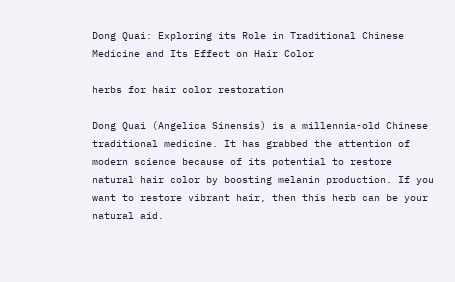Dong Quai: Exploring its Role in Traditional Chinese Medicine and Its Effect on Hair Color

herbs for hair color restoration

Dong Quai (Angelica Sinensis) is a millennia-old Chinese traditional medicine. It has grabbed the attention of modern science because of its potential to restore natural hair color by boosting melanin production. If you want to restore vibrant hair, then this herb can be your natural aid.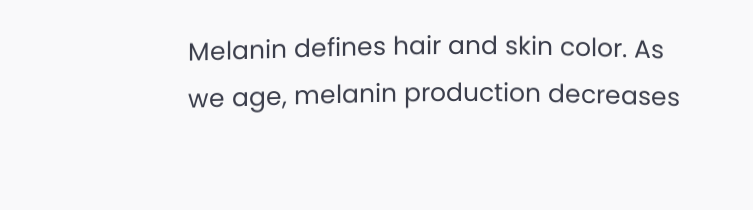Melanin defines hair and skin color. As we age, melanin production decreases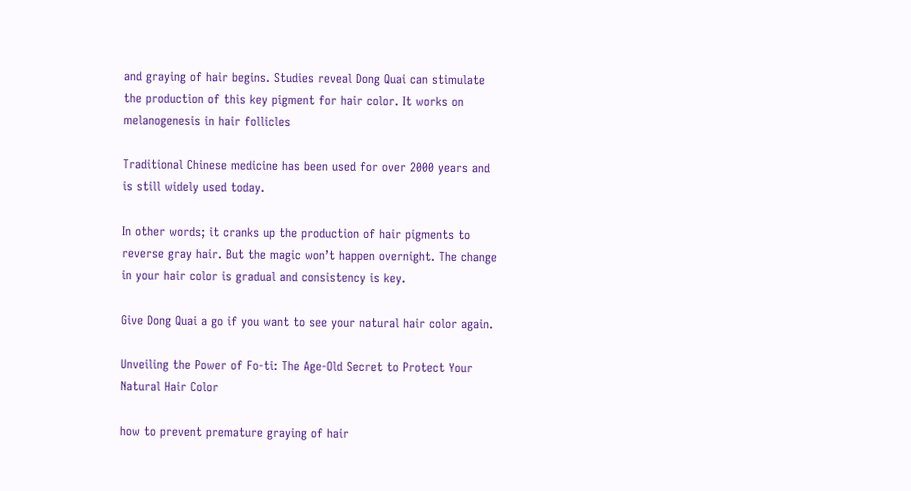and graying of hair begins. Studies reveal Dong Quai can stimulate the production of this key pigment for hair color. It works on melanogenesis in hair follicles

Traditional Chinese medicine has been used for over 2000 years and is still widely used today.

In other words; it cranks up the production of hair pigments to reverse gray hair. But the magic won’t happen overnight. The change in your hair color is gradual and consistency is key.

Give Dong Quai a go if you want to see your natural hair color again.

Unveiling the Power of Fo-ti: The Age-Old Secret to Protect Your Natural Hair Color

how to prevent premature graying of hair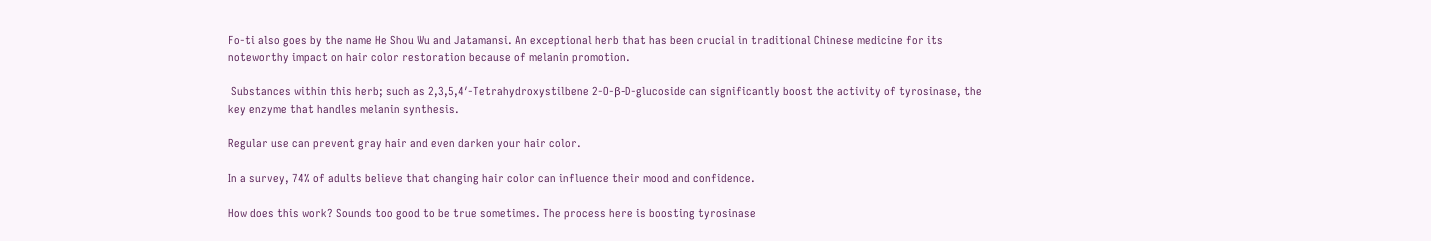Fo-ti also goes by the name He Shou Wu and Jatamansi. An exceptional herb that has been crucial in traditional Chinese medicine for its noteworthy impact on hair color restoration because of melanin promotion.

 Substances within this herb; such as 2,3,5,4′-Tetrahydroxystilbene 2-O-β-D-glucoside can significantly boost the activity of tyrosinase, the key enzyme that handles melanin synthesis.

Regular use can prevent gray hair and even darken your hair color.

In a survey, 74% of adults believe that changing hair color can influence their mood and confidence.

How does this work? Sounds too good to be true sometimes. The process here is boosting tyrosinase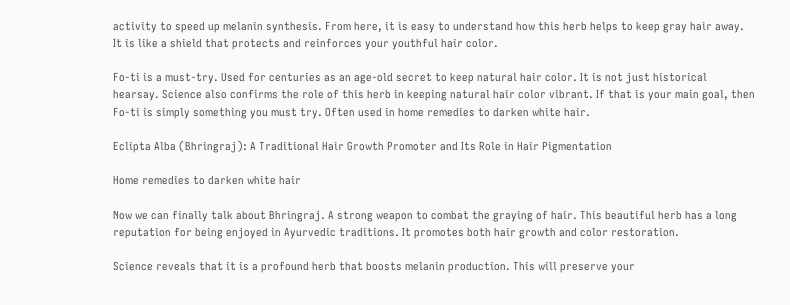activity to speed up melanin synthesis. From here, it is easy to understand how this herb helps to keep gray hair away. It is like a shield that protects and reinforces your youthful hair color.

Fo-ti is a must-try. Used for centuries as an age-old secret to keep natural hair color. It is not just historical hearsay. Science also confirms the role of this herb in keeping natural hair color vibrant. If that is your main goal, then Fo-ti is simply something you must try. Often used in home remedies to darken white hair.

Eclipta Alba (Bhringraj): A Traditional Hair Growth Promoter and Its Role in Hair Pigmentation

Home remedies to darken white hair

Now we can finally talk about Bhringraj. A strong weapon to combat the graying of hair. This beautiful herb has a long reputation for being enjoyed in Ayurvedic traditions. It promotes both hair growth and color restoration.

Science reveals that it is a profound herb that boosts melanin production. This will preserve your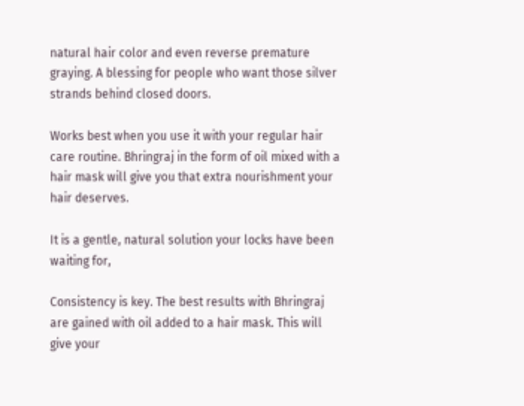natural hair color and even reverse premature graying. A blessing for people who want those silver strands behind closed doors.

Works best when you use it with your regular hair care routine. Bhringraj in the form of oil mixed with a hair mask will give you that extra nourishment your hair deserves.

It is a gentle, natural solution your locks have been waiting for,

Consistency is key. The best results with Bhringraj are gained with oil added to a hair mask. This will give your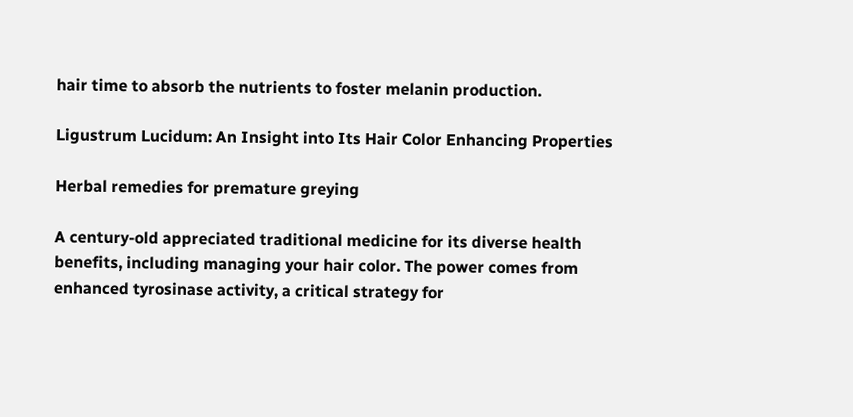hair time to absorb the nutrients to foster melanin production.

Ligustrum Lucidum: An Insight into Its Hair Color Enhancing Properties

Herbal remedies for premature greying

A century-old appreciated traditional medicine for its diverse health benefits, including managing your hair color. The power comes from enhanced tyrosinase activity, a critical strategy for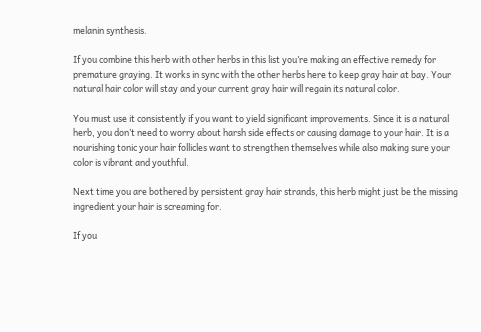melanin synthesis.

If you combine this herb with other herbs in this list you’re making an effective remedy for premature graying. It works in sync with the other herbs here to keep gray hair at bay. Your natural hair color will stay and your current gray hair will regain its natural color.

You must use it consistently if you want to yield significant improvements. Since it is a natural herb, you don’t need to worry about harsh side effects or causing damage to your hair. It is a nourishing tonic your hair follicles want to strengthen themselves while also making sure your color is vibrant and youthful.

Next time you are bothered by persistent gray hair strands, this herb might just be the missing ingredient your hair is screaming for.

If you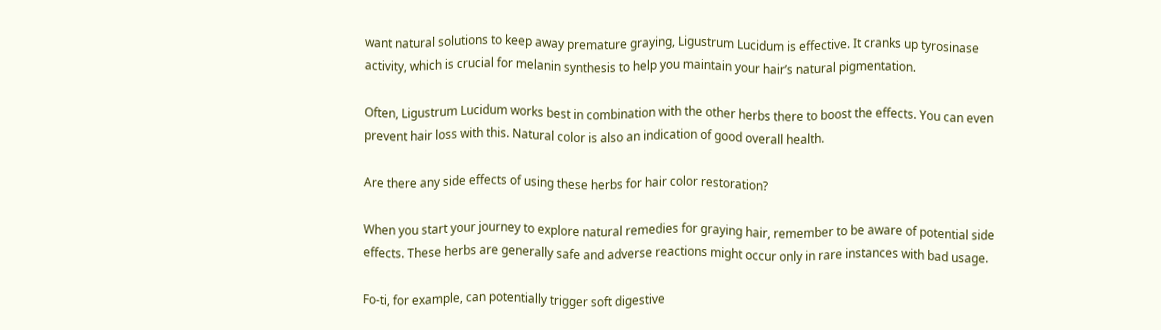want natural solutions to keep away premature graying, Ligustrum Lucidum is effective. It cranks up tyrosinase activity, which is crucial for melanin synthesis to help you maintain your hair’s natural pigmentation.

Often, Ligustrum Lucidum works best in combination with the other herbs there to boost the effects. You can even prevent hair loss with this. Natural color is also an indication of good overall health.

Are there any side effects of using these herbs for hair color restoration?

When you start your journey to explore natural remedies for graying hair, remember to be aware of potential side effects. These herbs are generally safe and adverse reactions might occur only in rare instances with bad usage.

Fo-ti, for example, can potentially trigger soft digestive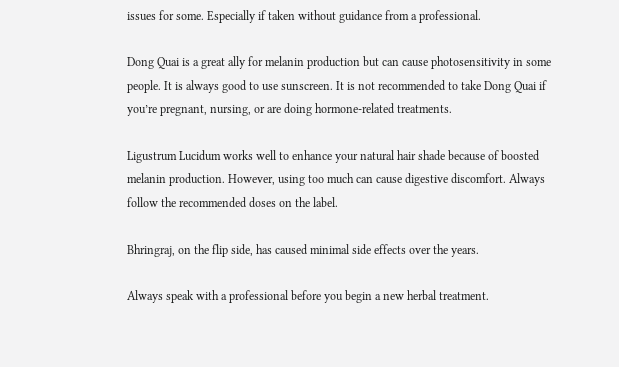issues for some. Especially if taken without guidance from a professional.

Dong Quai is a great ally for melanin production but can cause photosensitivity in some people. It is always good to use sunscreen. It is not recommended to take Dong Quai if you’re pregnant, nursing, or are doing hormone-related treatments.

Ligustrum Lucidum works well to enhance your natural hair shade because of boosted melanin production. However, using too much can cause digestive discomfort. Always follow the recommended doses on the label.

Bhringraj, on the flip side, has caused minimal side effects over the years.

Always speak with a professional before you begin a new herbal treatment.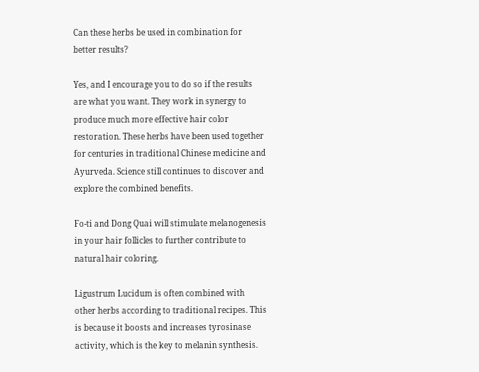Can these herbs be used in combination for better results?

Yes, and I encourage you to do so if the results are what you want. They work in synergy to produce much more effective hair color restoration. These herbs have been used together for centuries in traditional Chinese medicine and Ayurveda. Science still continues to discover and explore the combined benefits.

Fo-ti and Dong Quai will stimulate melanogenesis in your hair follicles to further contribute to natural hair coloring.

Ligustrum Lucidum is often combined with other herbs according to traditional recipes. This is because it boosts and increases tyrosinase activity, which is the key to melanin synthesis.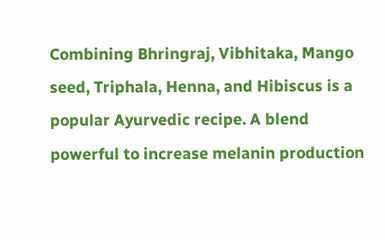Combining Bhringraj, Vibhitaka, Mango seed, Triphala, Henna, and Hibiscus is a popular Ayurvedic recipe. A blend powerful to increase melanin production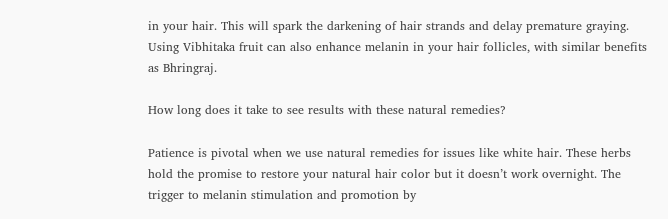in your hair. This will spark the darkening of hair strands and delay premature graying. Using Vibhitaka fruit can also enhance melanin in your hair follicles, with similar benefits as Bhringraj.

How long does it take to see results with these natural remedies?

Patience is pivotal when we use natural remedies for issues like white hair. These herbs hold the promise to restore your natural hair color but it doesn’t work overnight. The trigger to melanin stimulation and promotion by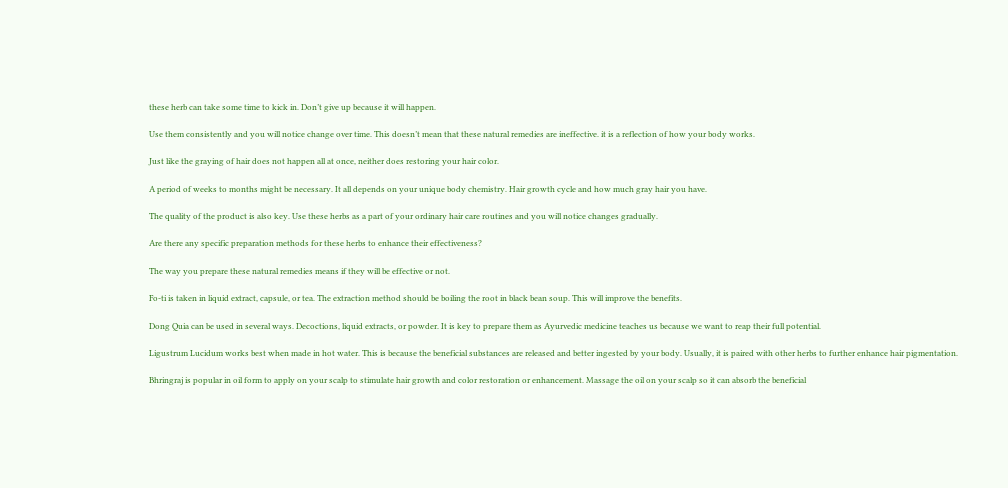these herb can take some time to kick in. Don’t give up because it will happen.

Use them consistently and you will notice change over time. This doesn’t mean that these natural remedies are ineffective. it is a reflection of how your body works.

Just like the graying of hair does not happen all at once, neither does restoring your hair color.

A period of weeks to months might be necessary. It all depends on your unique body chemistry. Hair growth cycle and how much gray hair you have.

The quality of the product is also key. Use these herbs as a part of your ordinary hair care routines and you will notice changes gradually.

Are there any specific preparation methods for these herbs to enhance their effectiveness?

The way you prepare these natural remedies means if they will be effective or not.

Fo-ti is taken in liquid extract, capsule, or tea. The extraction method should be boiling the root in black bean soup. This will improve the benefits.

Dong Quia can be used in several ways. Decoctions, liquid extracts, or powder. It is key to prepare them as Ayurvedic medicine teaches us because we want to reap their full potential.

Ligustrum Lucidum works best when made in hot water. This is because the beneficial substances are released and better ingested by your body. Usually, it is paired with other herbs to further enhance hair pigmentation.

Bhringraj is popular in oil form to apply on your scalp to stimulate hair growth and color restoration or enhancement. Massage the oil on your scalp so it can absorb the beneficial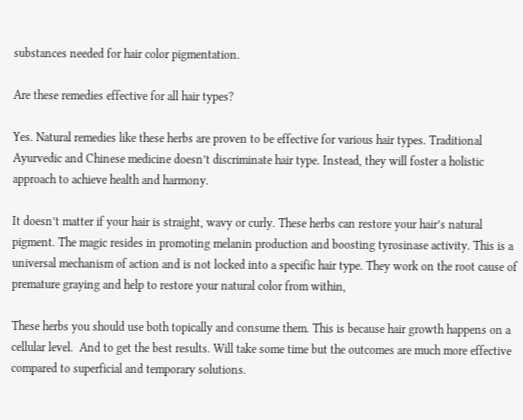substances needed for hair color pigmentation.

Are these remedies effective for all hair types?

Yes. Natural remedies like these herbs are proven to be effective for various hair types. Traditional Ayurvedic and Chinese medicine doesn’t discriminate hair type. Instead, they will foster a holistic approach to achieve health and harmony.

It doesn’t matter if your hair is straight, wavy or curly. These herbs can restore your hair’s natural pigment. The magic resides in promoting melanin production and boosting tyrosinase activity. This is a universal mechanism of action and is not locked into a specific hair type. They work on the root cause of premature graying and help to restore your natural color from within,

These herbs you should use both topically and consume them. This is because hair growth happens on a cellular level.  And to get the best results. Will take some time but the outcomes are much more effective compared to superficial and temporary solutions.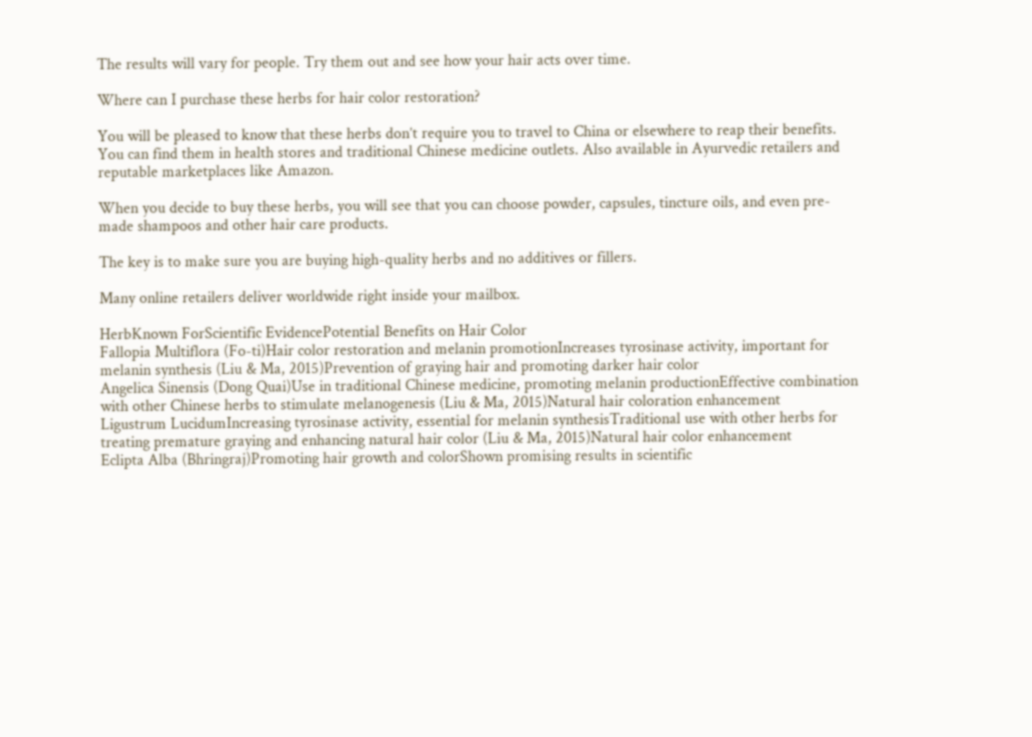The results will vary for people. Try them out and see how your hair acts over time.

Where can I purchase these herbs for hair color restoration?

You will be pleased to know that these herbs don’t require you to travel to China or elsewhere to reap their benefits. You can find them in health stores and traditional Chinese medicine outlets. Also available in Ayurvedic retailers and reputable marketplaces like Amazon.

When you decide to buy these herbs, you will see that you can choose powder, capsules, tincture oils, and even pre-made shampoos and other hair care products.

The key is to make sure you are buying high-quality herbs and no additives or fillers.

Many online retailers deliver worldwide right inside your mailbox.

HerbKnown ForScientific EvidencePotential Benefits on Hair Color
Fallopia Multiflora (Fo-ti)Hair color restoration and melanin promotionIncreases tyrosinase activity, important for melanin synthesis (Liu & Ma, 2015)Prevention of graying hair and promoting darker hair color
Angelica Sinensis (Dong Quai)Use in traditional Chinese medicine, promoting melanin productionEffective combination with other Chinese herbs to stimulate melanogenesis (Liu & Ma, 2015)Natural hair coloration enhancement
Ligustrum LucidumIncreasing tyrosinase activity, essential for melanin synthesisTraditional use with other herbs for treating premature graying and enhancing natural hair color (Liu & Ma, 2015)Natural hair color enhancement
Eclipta Alba (Bhringraj)Promoting hair growth and colorShown promising results in scientific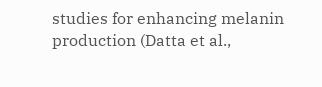studies for enhancing melanin production (Datta et al.,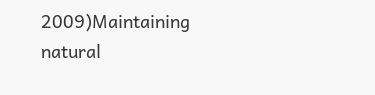2009)Maintaining natural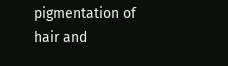pigmentation of hair and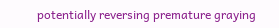potentially reversing premature graying